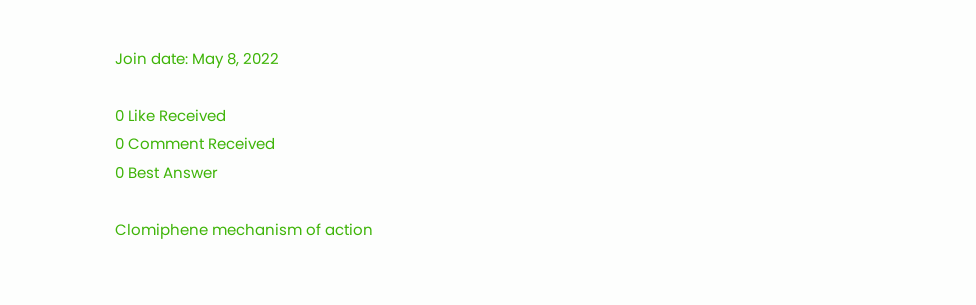Join date: May 8, 2022

0 Like Received
0 Comment Received
0 Best Answer

Clomiphene mechanism of action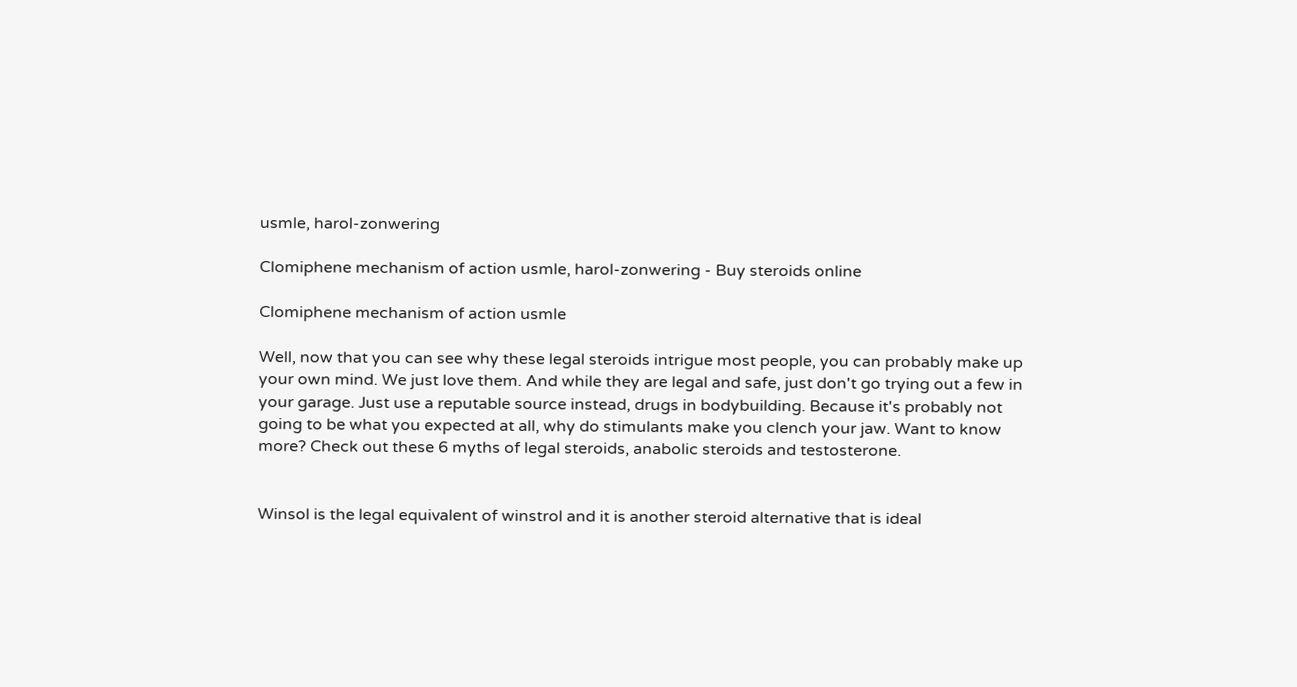usmle, harol-zonwering

Clomiphene mechanism of action usmle, harol-zonwering - Buy steroids online

Clomiphene mechanism of action usmle

Well, now that you can see why these legal steroids intrigue most people, you can probably make up your own mind. We just love them. And while they are legal and safe, just don't go trying out a few in your garage. Just use a reputable source instead, drugs in bodybuilding. Because it's probably not going to be what you expected at all, why do stimulants make you clench your jaw. Want to know more? Check out these 6 myths of legal steroids, anabolic steroids and testosterone.


Winsol is the legal equivalent of winstrol and it is another steroid alternative that is ideal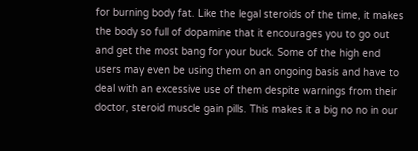for burning body fat. Like the legal steroids of the time, it makes the body so full of dopamine that it encourages you to go out and get the most bang for your buck. Some of the high end users may even be using them on an ongoing basis and have to deal with an excessive use of them despite warnings from their doctor, steroid muscle gain pills. This makes it a big no no in our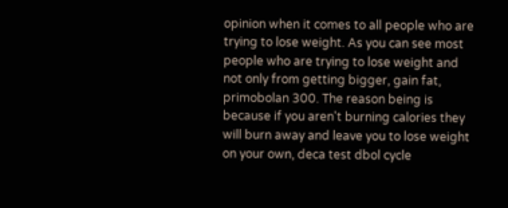opinion when it comes to all people who are trying to lose weight. As you can see most people who are trying to lose weight and not only from getting bigger, gain fat, primobolan 300. The reason being is because if you aren't burning calories they will burn away and leave you to lose weight on your own, deca test dbol cycle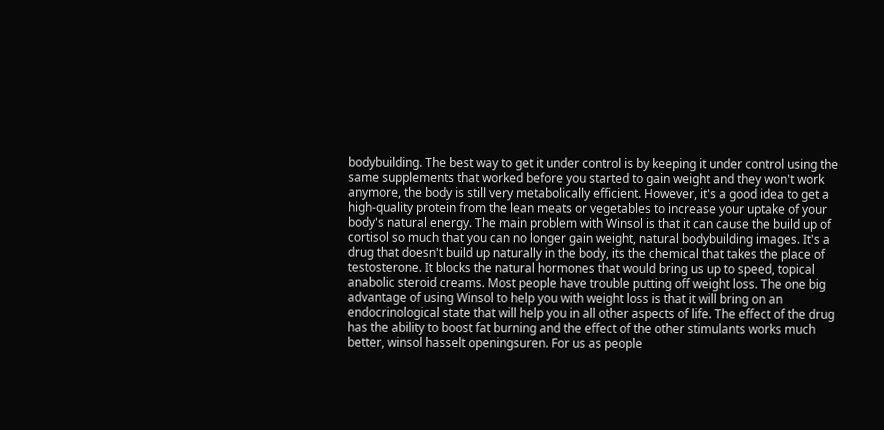bodybuilding. The best way to get it under control is by keeping it under control using the same supplements that worked before you started to gain weight and they won't work anymore, the body is still very metabolically efficient. However, it's a good idea to get a high-quality protein from the lean meats or vegetables to increase your uptake of your body's natural energy. The main problem with Winsol is that it can cause the build up of cortisol so much that you can no longer gain weight, natural bodybuilding images. It's a drug that doesn't build up naturally in the body, its the chemical that takes the place of testosterone. It blocks the natural hormones that would bring us up to speed, topical anabolic steroid creams. Most people have trouble putting off weight loss. The one big advantage of using Winsol to help you with weight loss is that it will bring on an endocrinological state that will help you in all other aspects of life. The effect of the drug has the ability to boost fat burning and the effect of the other stimulants works much better, winsol hasselt openingsuren. For us as people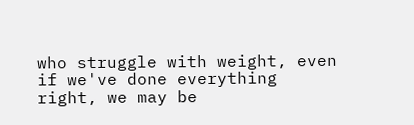who struggle with weight, even if we've done everything right, we may be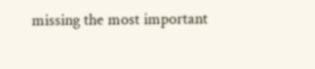missing the most important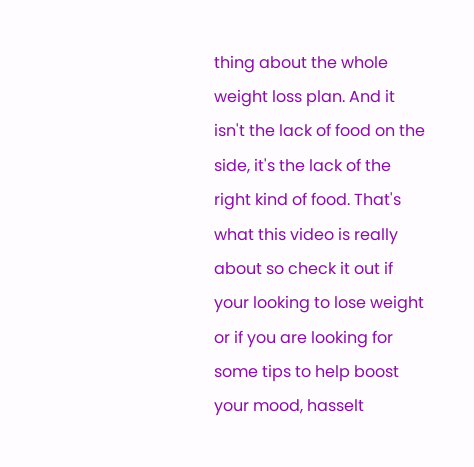thing about the whole weight loss plan. And it isn't the lack of food on the side, it's the lack of the right kind of food. That's what this video is really about so check it out if your looking to lose weight or if you are looking for some tips to help boost your mood, hasselt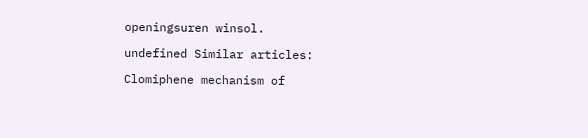openingsuren winsol.

undefined Similar articles:

Clomiphene mechanism of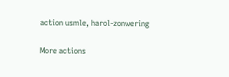action usmle, harol-zonwering

More actions